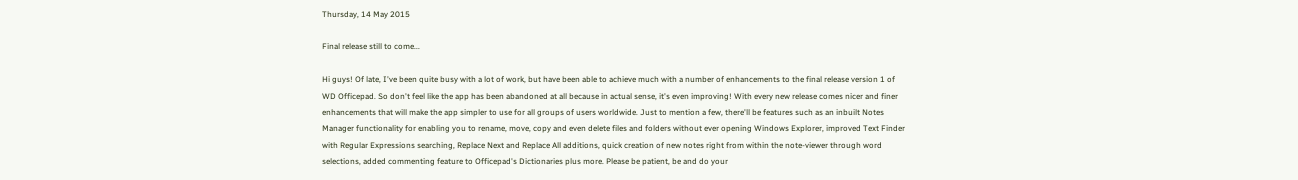Thursday, 14 May 2015

Final release still to come...

Hi guys! Of late, I've been quite busy with a lot of work, but have been able to achieve much with a number of enhancements to the final release version 1 of WD Officepad. So don't feel like the app has been abandoned at all because in actual sense, it's even improving! With every new release comes nicer and finer enhancements that will make the app simpler to use for all groups of users worldwide. Just to mention a few, there'll be features such as an inbuilt Notes Manager functionality for enabling you to rename, move, copy and even delete files and folders without ever opening Windows Explorer, improved Text Finder with Regular Expressions searching, Replace Next and Replace All additions, quick creation of new notes right from within the note-viewer through word selections, added commenting feature to Officepad's Dictionaries plus more. Please be patient, be and do your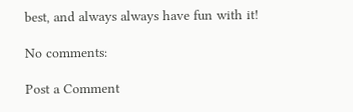best, and always always have fun with it!

No comments:

Post a Comment